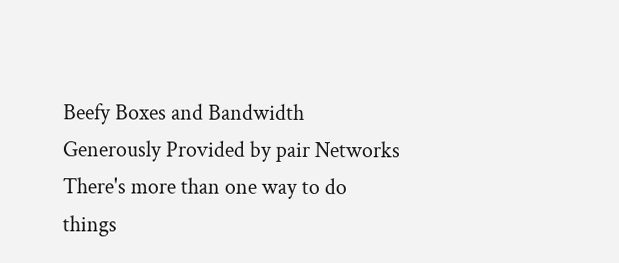Beefy Boxes and Bandwidth Generously Provided by pair Networks
There's more than one way to do things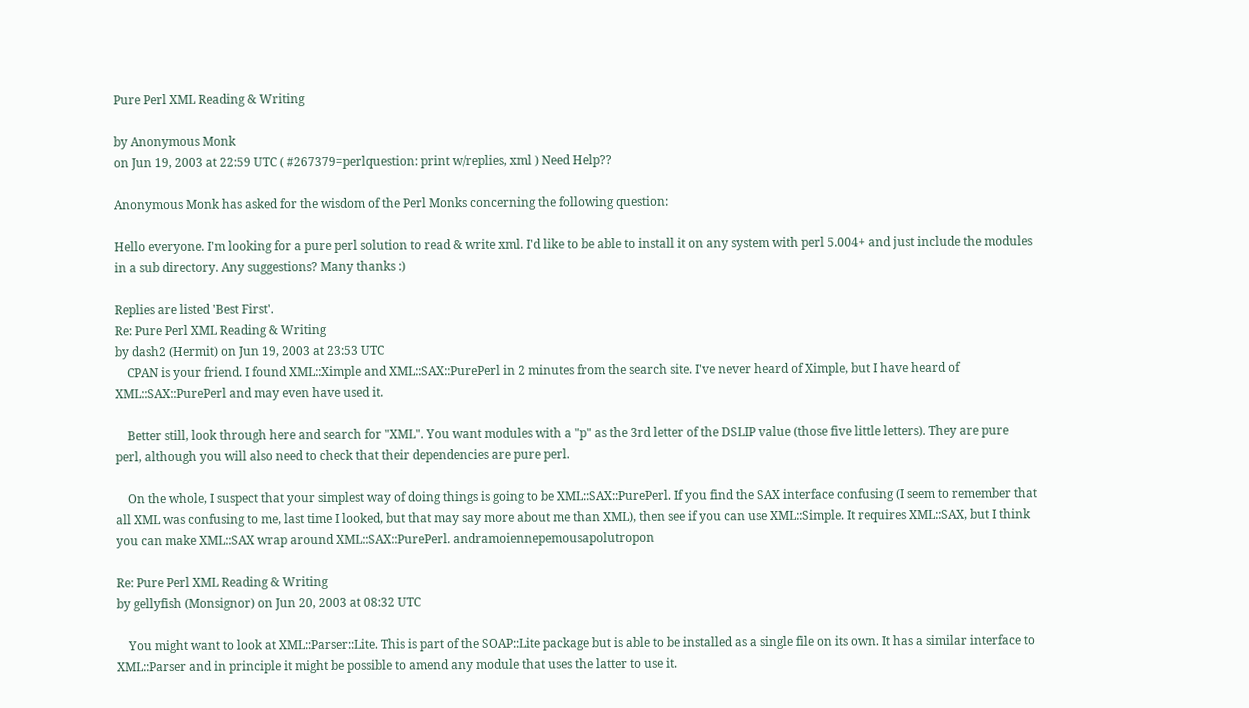Pure Perl XML Reading & Writing

by Anonymous Monk
on Jun 19, 2003 at 22:59 UTC ( #267379=perlquestion: print w/replies, xml ) Need Help??

Anonymous Monk has asked for the wisdom of the Perl Monks concerning the following question:

Hello everyone. I'm looking for a pure perl solution to read & write xml. I'd like to be able to install it on any system with perl 5.004+ and just include the modules in a sub directory. Any suggestions? Many thanks :)

Replies are listed 'Best First'.
Re: Pure Perl XML Reading & Writing
by dash2 (Hermit) on Jun 19, 2003 at 23:53 UTC
    CPAN is your friend. I found XML::Ximple and XML::SAX::PurePerl in 2 minutes from the search site. I've never heard of Ximple, but I have heard of XML::SAX::PurePerl and may even have used it.

    Better still, look through here and search for "XML". You want modules with a "p" as the 3rd letter of the DSLIP value (those five little letters). They are pure perl, although you will also need to check that their dependencies are pure perl.

    On the whole, I suspect that your simplest way of doing things is going to be XML::SAX::PurePerl. If you find the SAX interface confusing (I seem to remember that all XML was confusing to me, last time I looked, but that may say more about me than XML), then see if you can use XML::Simple. It requires XML::SAX, but I think you can make XML::SAX wrap around XML::SAX::PurePerl. andramoiennepemousapolutropon

Re: Pure Perl XML Reading & Writing
by gellyfish (Monsignor) on Jun 20, 2003 at 08:32 UTC

    You might want to look at XML::Parser::Lite. This is part of the SOAP::Lite package but is able to be installed as a single file on its own. It has a similar interface to XML::Parser and in principle it might be possible to amend any module that uses the latter to use it.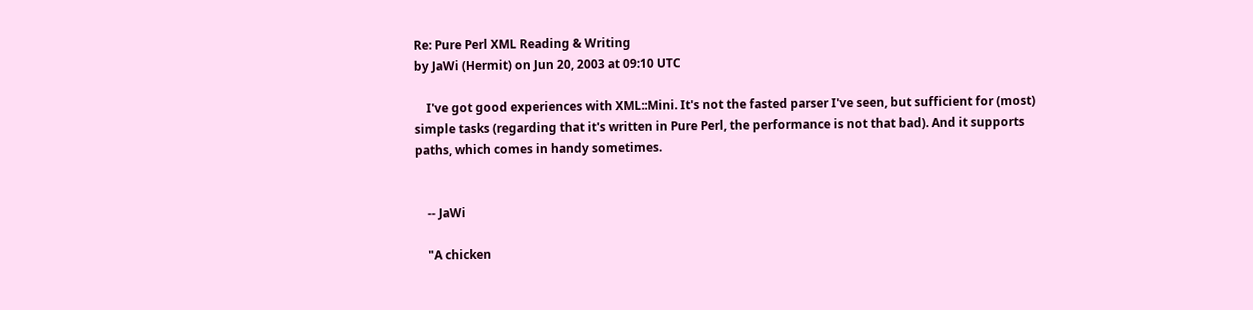Re: Pure Perl XML Reading & Writing
by JaWi (Hermit) on Jun 20, 2003 at 09:10 UTC

    I've got good experiences with XML::Mini. It's not the fasted parser I've seen, but sufficient for (most) simple tasks (regarding that it's written in Pure Perl, the performance is not that bad). And it supports paths, which comes in handy sometimes.


    -- JaWi

    "A chicken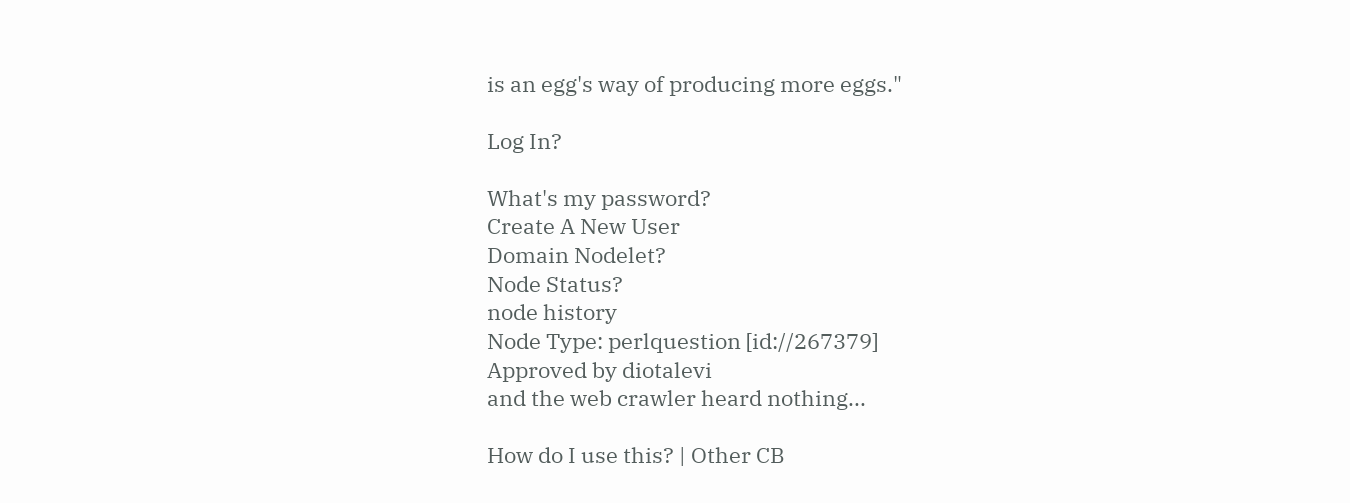is an egg's way of producing more eggs."

Log In?

What's my password?
Create A New User
Domain Nodelet?
Node Status?
node history
Node Type: perlquestion [id://267379]
Approved by diotalevi
and the web crawler heard nothing...

How do I use this? | Other CB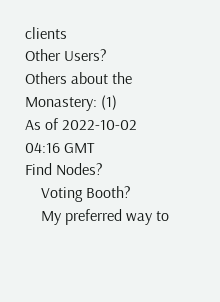clients
Other Users?
Others about the Monastery: (1)
As of 2022-10-02 04:16 GMT
Find Nodes?
    Voting Booth?
    My preferred way to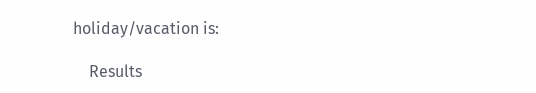holiday/vacation is:

    Results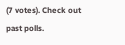(7 votes). Check out past polls.